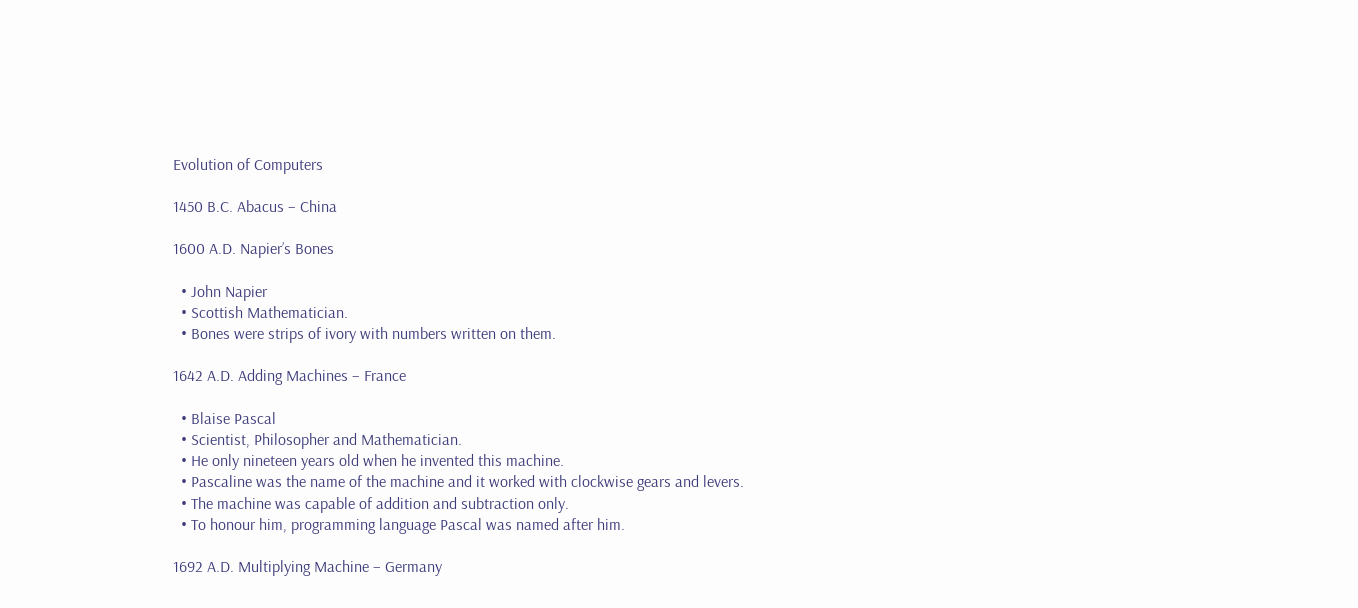Evolution of Computers

1450 B.C. Abacus – China

1600 A.D. Napier’s Bones

  • John Napier
  • Scottish Mathematician.
  • Bones were strips of ivory with numbers written on them.

1642 A.D. Adding Machines – France

  • Blaise Pascal
  • Scientist, Philosopher and Mathematician.
  • He only nineteen years old when he invented this machine.
  • Pascaline was the name of the machine and it worked with clockwise gears and levers.
  • The machine was capable of addition and subtraction only.
  • To honour him, programming language Pascal was named after him.

1692 A.D. Multiplying Machine – Germany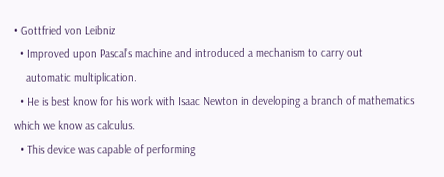• Gottfried von Leibniz
  • Improved upon Pascal’s machine and introduced a mechanism to carry out
    automatic multiplication.
  • He is best know for his work with Isaac Newton in developing a branch of mathematics which we know as calculus.
  • This device was capable of performing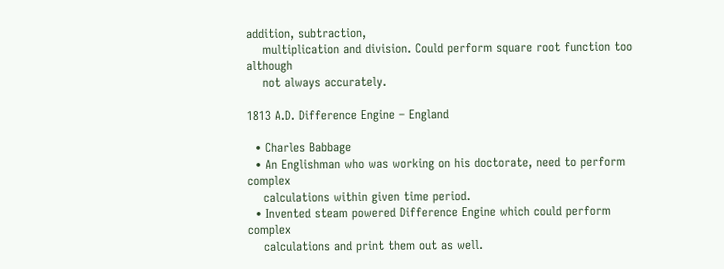addition, subtraction,
    multiplication and division. Could perform square root function too although
    not always accurately.

1813 A.D. Difference Engine – England

  • Charles Babbage
  • An Englishman who was working on his doctorate, need to perform complex
    calculations within given time period.
  • Invented steam powered Difference Engine which could perform complex
    calculations and print them out as well.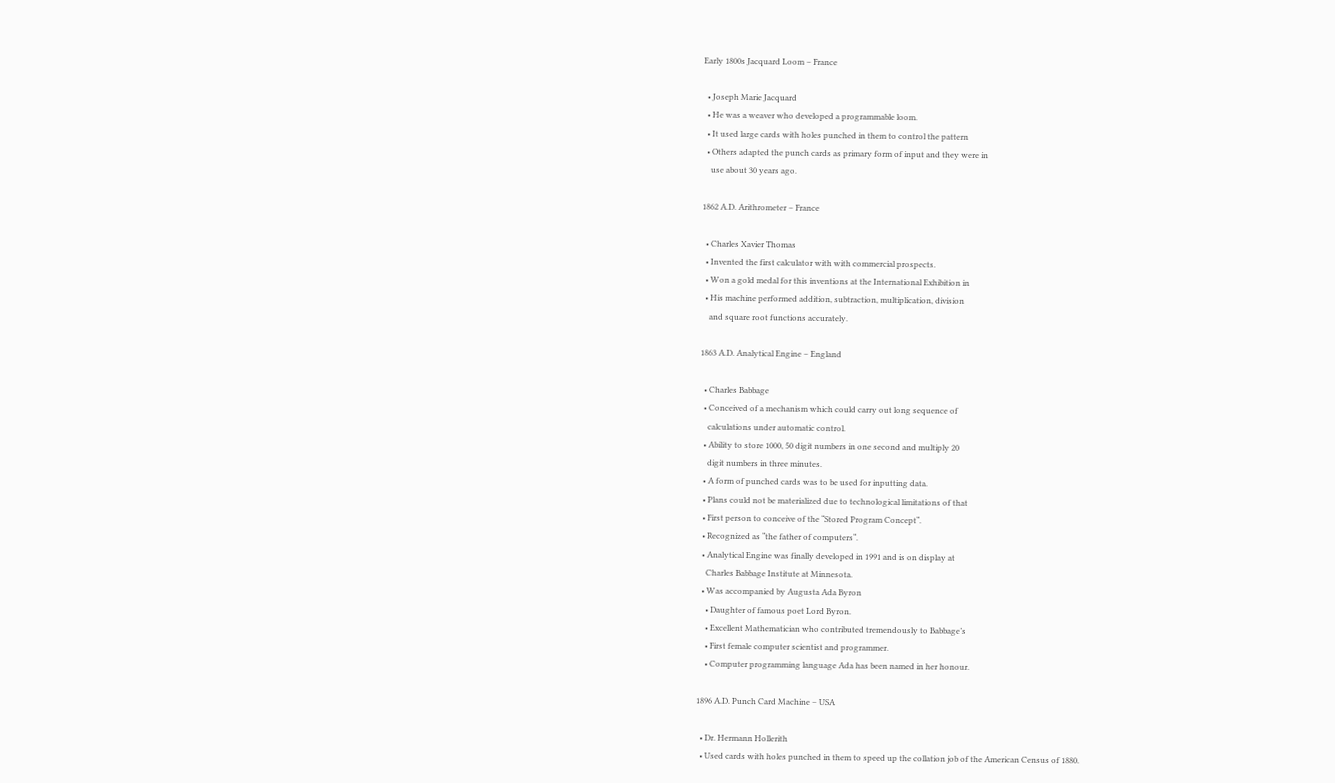Early 1800s Jacquard Loom – France

  • Joseph Marie Jacquard
  • He was a weaver who developed a programmable loom.
  • It used large cards with holes punched in them to control the pattern
  • Others adapted the punch cards as primary form of input and they were in
    use about 30 years ago.

1862 A.D. Arithrometer – France

  • Charles Xavier Thomas
  • Invented the first calculator with with commercial prospects.
  • Won a gold medal for this inventions at the International Exhibition in
  • His machine performed addition, subtraction, multiplication, division
    and square root functions accurately.

1863 A.D. Analytical Engine – England

  • Charles Babbage
  • Conceived of a mechanism which could carry out long sequence of
    calculations under automatic control.
  • Ability to store 1000, 50 digit numbers in one second and multiply 20
    digit numbers in three minutes.
  • A form of punched cards was to be used for inputting data.
  • Plans could not be materialized due to technological limitations of that
  • First person to conceive of the “Stored Program Concept“.
  • Recognized as “the father of computers“.
  • Analytical Engine was finally developed in 1991 and is on display at
    Charles Babbage Institute at Minnesota.
  • Was accompanied by Augusta Ada Byron
    • Daughter of famous poet Lord Byron.
    • Excellent Mathematician who contributed tremendously to Babbage’s
    • First female computer scientist and programmer.
    • Computer programming language Ada has been named in her honour.

1896 A.D. Punch Card Machine – USA

  • Dr. Hermann Hollerith
  • Used cards with holes punched in them to speed up the collation job of the American Census of 1880.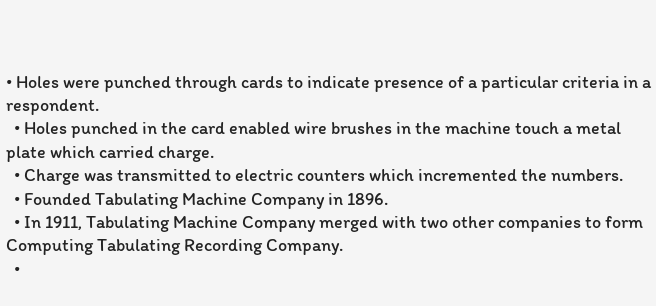• Holes were punched through cards to indicate presence of a particular criteria in a respondent.
  • Holes punched in the card enabled wire brushes in the machine touch a metal plate which carried charge.
  • Charge was transmitted to electric counters which incremented the numbers.
  • Founded Tabulating Machine Company in 1896.
  • In 1911, Tabulating Machine Company merged with two other companies to form Computing Tabulating Recording Company.
  •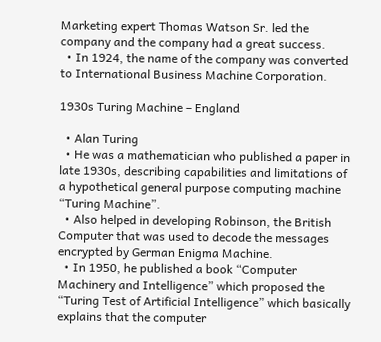Marketing expert Thomas Watson Sr. led the company and the company had a great success.
  • In 1924, the name of the company was converted to International Business Machine Corporation.

1930s Turing Machine – England

  • Alan Turing
  • He was a mathematician who published a paper in late 1930s, describing capabilities and limitations of a hypothetical general purpose computing machine “Turing Machine”.
  • Also helped in developing Robinson, the British Computer that was used to decode the messages encrypted by German Enigma Machine.
  • In 1950, he published a book “Computer Machinery and Intelligence” which proposed the “Turing Test of Artificial Intelligence” which basically explains that the computer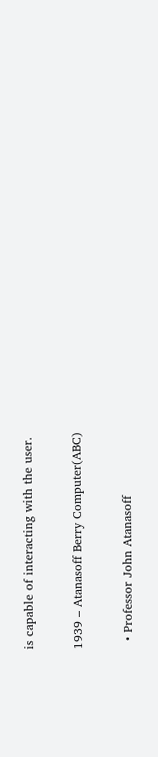is capable of interacting with the user.

1939 – Atanasoff Berry Computer(ABC)

  • Professor John Atanasoff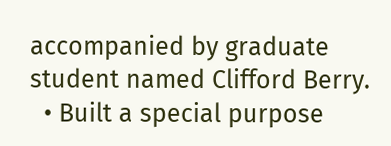accompanied by graduate student named Clifford Berry.
  • Built a special purpose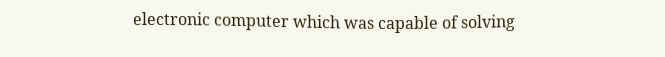electronic computer which was capable of solving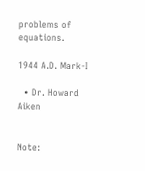problems of equations.

1944 A.D. Mark-I

  • Dr. Howard Aiken


Note: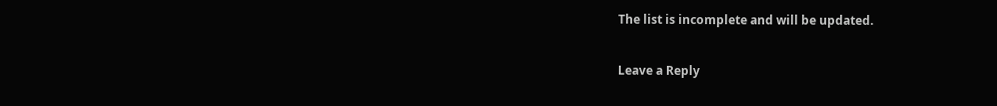The list is incomplete and will be updated.

Leave a Reply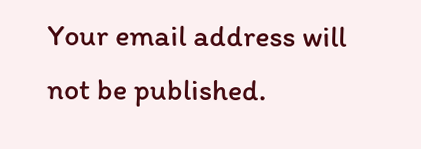Your email address will not be published.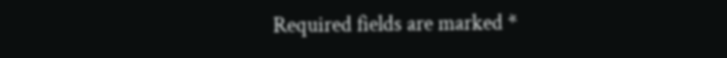Required fields are marked *